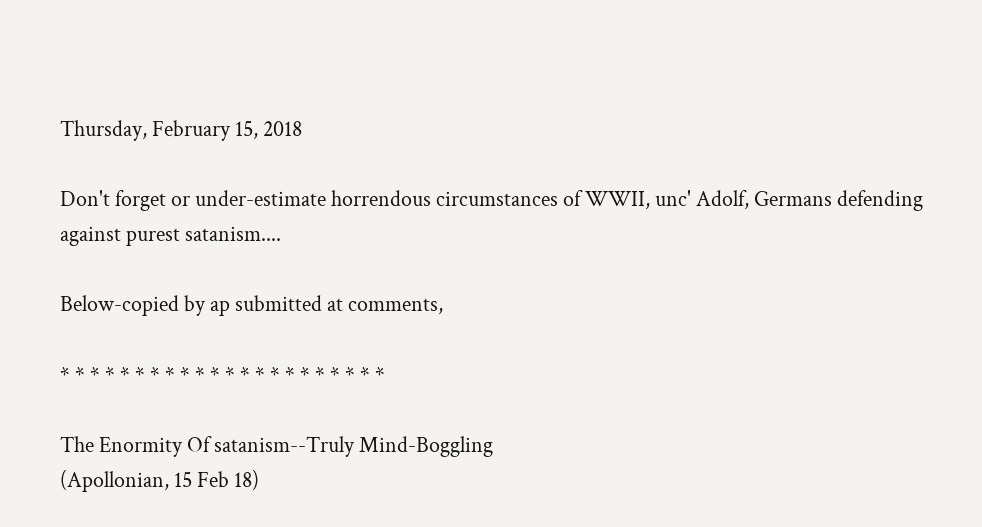Thursday, February 15, 2018

Don't forget or under-estimate horrendous circumstances of WWII, unc' Adolf, Germans defending against purest satanism....

Below-copied by ap submitted at comments,

* * * * * * * * * * * * * * * * * * * * * *

The Enormity Of satanism--Truly Mind-Boggling
(Apollonian, 15 Feb 18)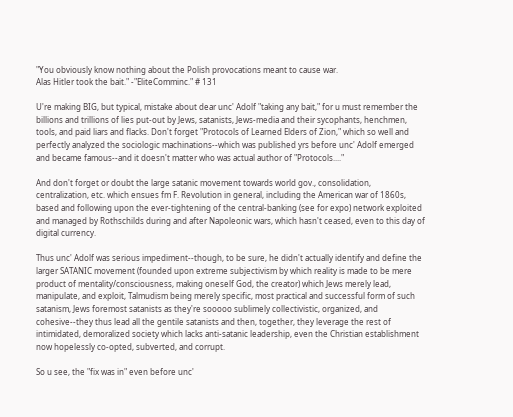"You obviously know nothing about the Polish provocations meant to cause war.
Alas Hitler took the bait." -"EliteComminc." # 131

U're making BIG, but typical, mistake about dear unc' Adolf "taking any bait," for u must remember the billions and trillions of lies put-out by Jews, satanists, Jews-media and their sycophants, henchmen, tools, and paid liars and flacks. Don't forget "Protocols of Learned Elders of Zion," which so well and perfectly analyzed the sociologic machinations--which was published yrs before unc' Adolf emerged and became famous--and it doesn't matter who was actual author of "Protocols...."

And don't forget or doubt the large satanic movement towards world gov., consolidation, centralization, etc. which ensues fm F. Revolution in general, including the American war of 1860s, based and following upon the ever-tightening of the central-banking (see for expo) network exploited and managed by Rothschilds during and after Napoleonic wars, which hasn't ceased, even to this day of digital currency.

Thus unc' Adolf was serious impediment--though, to be sure, he didn't actually identify and define the larger SATANIC movement (founded upon extreme subjectivism by which reality is made to be mere product of mentality/consciousness, making oneself God, the creator) which Jews merely lead, manipulate, and exploit, Talmudism being merely specific, most practical and successful form of such satanism, Jews foremost satanists as they're sooooo sublimely collectivistic, organized, and cohesive--they thus lead all the gentile satanists and then, together, they leverage the rest of intimidated, demoralized society which lacks anti-satanic leadership, even the Christian establishment now hopelessly co-opted, subverted, and corrupt.

So u see, the "fix was in" even before unc'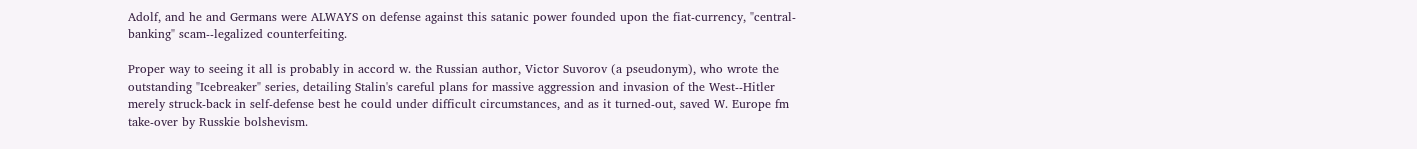Adolf, and he and Germans were ALWAYS on defense against this satanic power founded upon the fiat-currency, "central-banking" scam--legalized counterfeiting.

Proper way to seeing it all is probably in accord w. the Russian author, Victor Suvorov (a pseudonym), who wrote the outstanding "Icebreaker" series, detailing Stalin's careful plans for massive aggression and invasion of the West--Hitler merely struck-back in self-defense best he could under difficult circumstances, and as it turned-out, saved W. Europe fm take-over by Russkie bolshevism.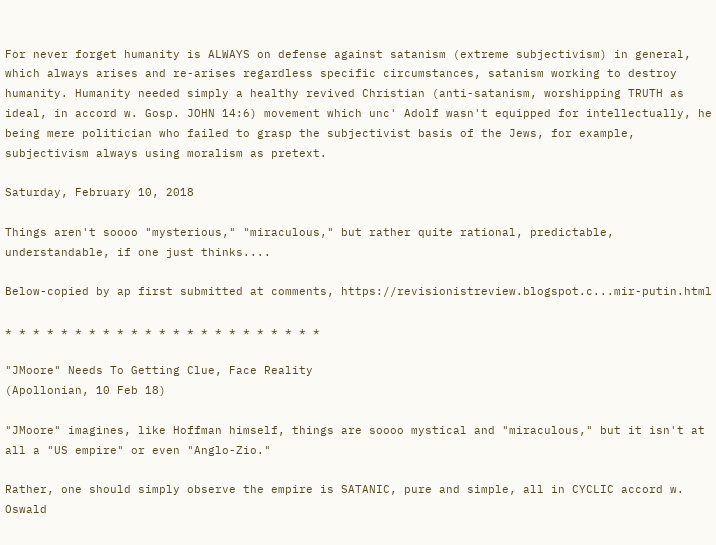For never forget humanity is ALWAYS on defense against satanism (extreme subjectivism) in general, which always arises and re-arises regardless specific circumstances, satanism working to destroy humanity. Humanity needed simply a healthy revived Christian (anti-satanism, worshipping TRUTH as ideal, in accord w. Gosp. JOHN 14:6) movement which unc' Adolf wasn't equipped for intellectually, he being mere politician who failed to grasp the subjectivist basis of the Jews, for example, subjectivism always using moralism as pretext.

Saturday, February 10, 2018

Things aren't soooo "mysterious," "miraculous," but rather quite rational, predictable, understandable, if one just thinks....

Below-copied by ap first submitted at comments, https://revisionistreview.blogspot.c...mir-putin.html

* * * * * * * * * * * * * * * * * * * * * * *

"JMoore" Needs To Getting Clue, Face Reality
(Apollonian, 10 Feb 18)

"JMoore" imagines, like Hoffman himself, things are soooo mystical and "miraculous," but it isn't at all a "US empire" or even "Anglo-Zio."

Rather, one should simply observe the empire is SATANIC, pure and simple, all in CYCLIC accord w. Oswald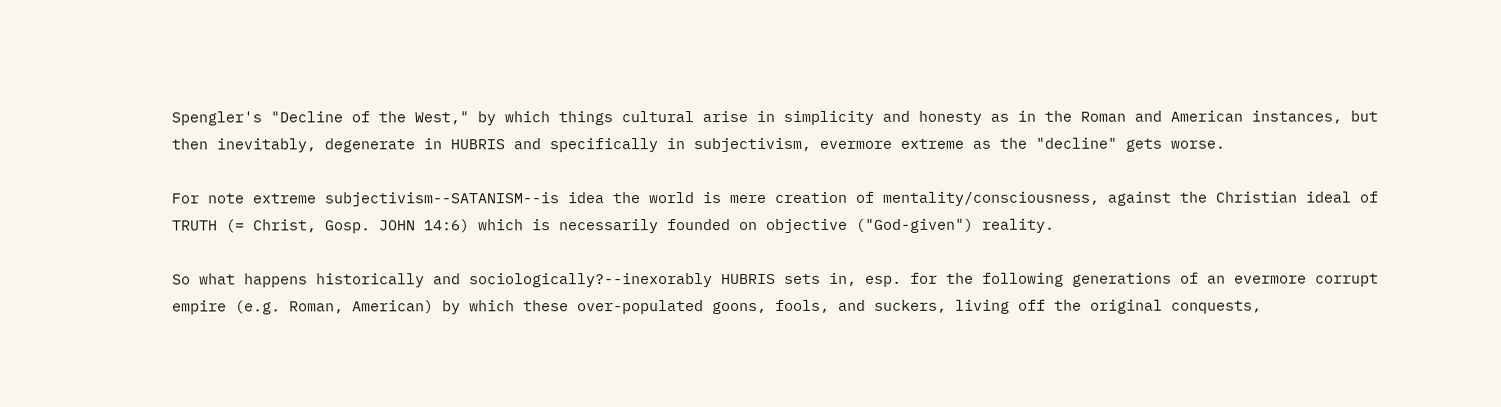Spengler's "Decline of the West," by which things cultural arise in simplicity and honesty as in the Roman and American instances, but then inevitably, degenerate in HUBRIS and specifically in subjectivism, evermore extreme as the "decline" gets worse.

For note extreme subjectivism--SATANISM--is idea the world is mere creation of mentality/consciousness, against the Christian ideal of TRUTH (= Christ, Gosp. JOHN 14:6) which is necessarily founded on objective ("God-given") reality.

So what happens historically and sociologically?--inexorably HUBRIS sets in, esp. for the following generations of an evermore corrupt empire (e.g. Roman, American) by which these over-populated goons, fools, and suckers, living off the original conquests,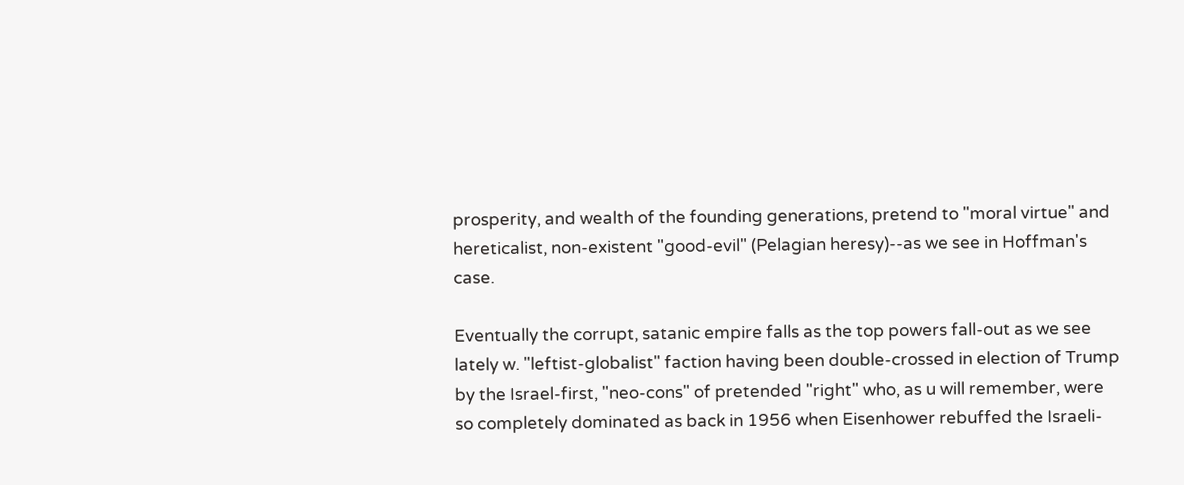prosperity, and wealth of the founding generations, pretend to "moral virtue" and hereticalist, non-existent "good-evil" (Pelagian heresy)--as we see in Hoffman's case.

Eventually the corrupt, satanic empire falls as the top powers fall-out as we see lately w. "leftist-globalist" faction having been double-crossed in election of Trump by the Israel-first, "neo-cons" of pretended "right" who, as u will remember, were so completely dominated as back in 1956 when Eisenhower rebuffed the Israeli-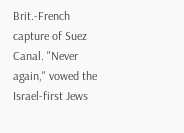Brit.-French capture of Suez Canal. "Never again," vowed the Israel-first Jews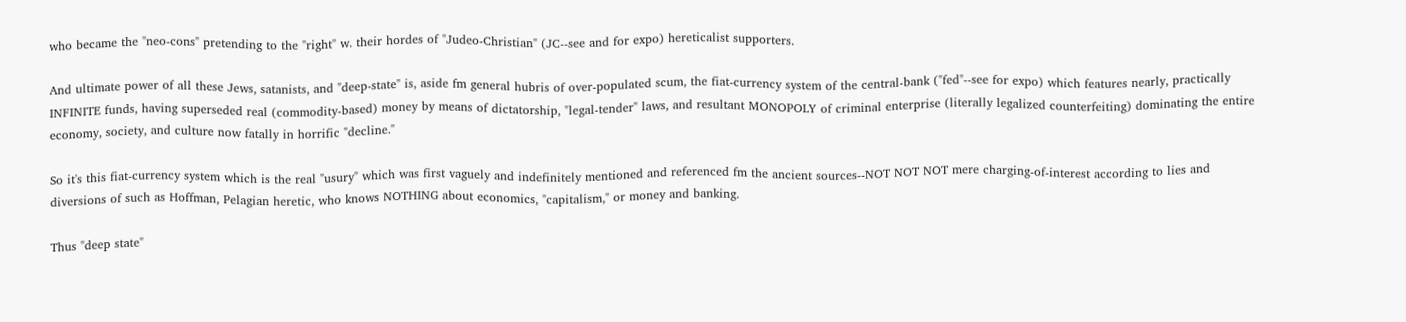who became the "neo-cons" pretending to the "right" w. their hordes of "Judeo-Christian" (JC--see and for expo) hereticalist supporters.

And ultimate power of all these Jews, satanists, and "deep-state" is, aside fm general hubris of over-populated scum, the fiat-currency system of the central-bank ("fed"--see for expo) which features nearly, practically INFINITE funds, having superseded real (commodity-based) money by means of dictatorship, "legal-tender" laws, and resultant MONOPOLY of criminal enterprise (literally legalized counterfeiting) dominating the entire economy, society, and culture now fatally in horrific "decline."

So it's this fiat-currency system which is the real "usury" which was first vaguely and indefinitely mentioned and referenced fm the ancient sources--NOT NOT NOT mere charging-of-interest according to lies and diversions of such as Hoffman, Pelagian heretic, who knows NOTHING about economics, "capitalism," or money and banking.

Thus "deep state"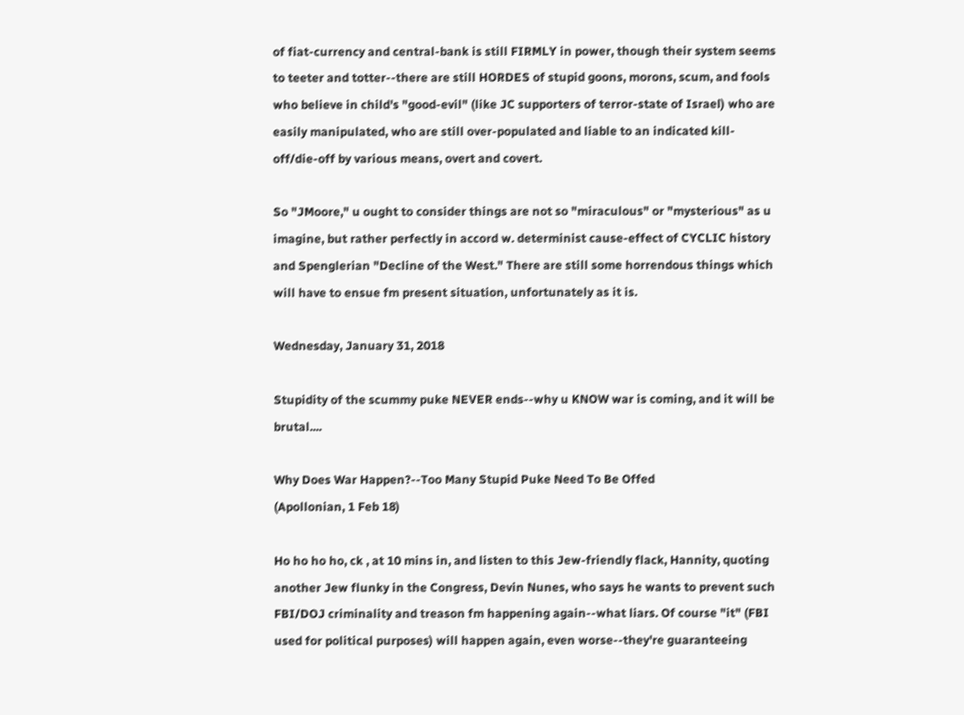of fiat-currency and central-bank is still FIRMLY in power, though their system seems to teeter and totter--there are still HORDES of stupid goons, morons, scum, and fools who believe in child's "good-evil" (like JC supporters of terror-state of Israel) who are easily manipulated, who are still over-populated and liable to an indicated kill-off/die-off by various means, overt and covert.

So "JMoore," u ought to consider things are not so "miraculous" or "mysterious" as u imagine, but rather perfectly in accord w. determinist cause-effect of CYCLIC history and Spenglerian "Decline of the West." There are still some horrendous things which will have to ensue fm present situation, unfortunately as it is.

Wednesday, January 31, 2018

Stupidity of the scummy puke NEVER ends--why u KNOW war is coming, and it will be brutal....

Why Does War Happen?--Too Many Stupid Puke Need To Be Offed
(Apollonian, 1 Feb 18)

Ho ho ho ho, ck , at 10 mins in, and listen to this Jew-friendly flack, Hannity, quoting another Jew flunky in the Congress, Devin Nunes, who says he wants to prevent such FBI/DOJ criminality and treason fm happening again--what liars. Of course "it" (FBI used for political purposes) will happen again, even worse--they're guaranteeing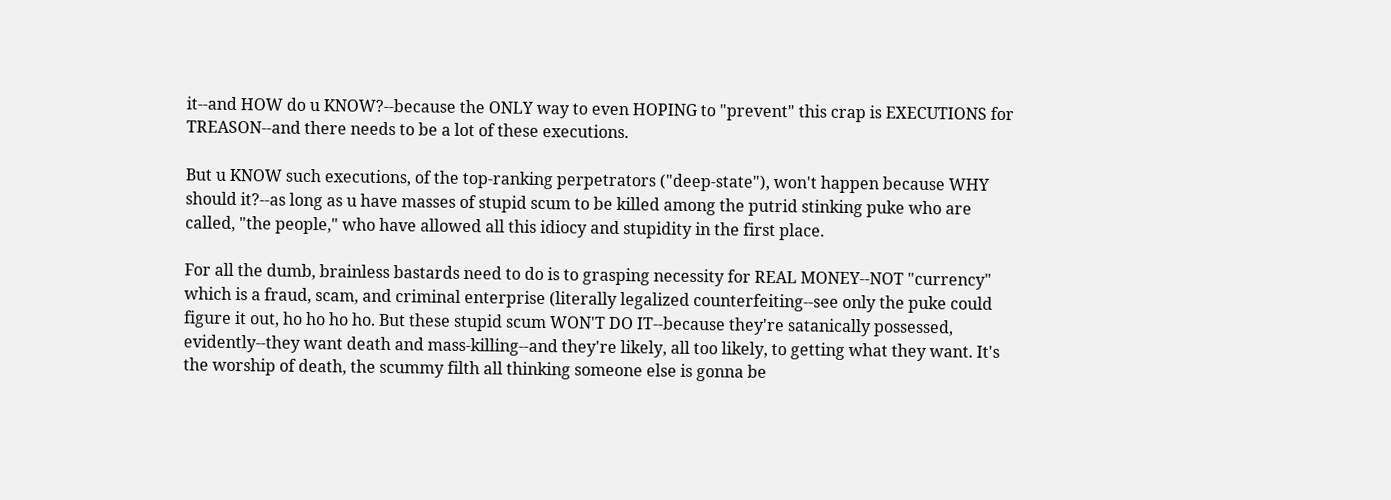it--and HOW do u KNOW?--because the ONLY way to even HOPING to "prevent" this crap is EXECUTIONS for TREASON--and there needs to be a lot of these executions.

But u KNOW such executions, of the top-ranking perpetrators ("deep-state"), won't happen because WHY should it?--as long as u have masses of stupid scum to be killed among the putrid stinking puke who are called, "the people," who have allowed all this idiocy and stupidity in the first place.

For all the dumb, brainless bastards need to do is to grasping necessity for REAL MONEY--NOT "currency" which is a fraud, scam, and criminal enterprise (literally legalized counterfeiting--see only the puke could figure it out, ho ho ho ho. But these stupid scum WON'T DO IT--because they're satanically possessed, evidently--they want death and mass-killing--and they're likely, all too likely, to getting what they want. It's the worship of death, the scummy filth all thinking someone else is gonna be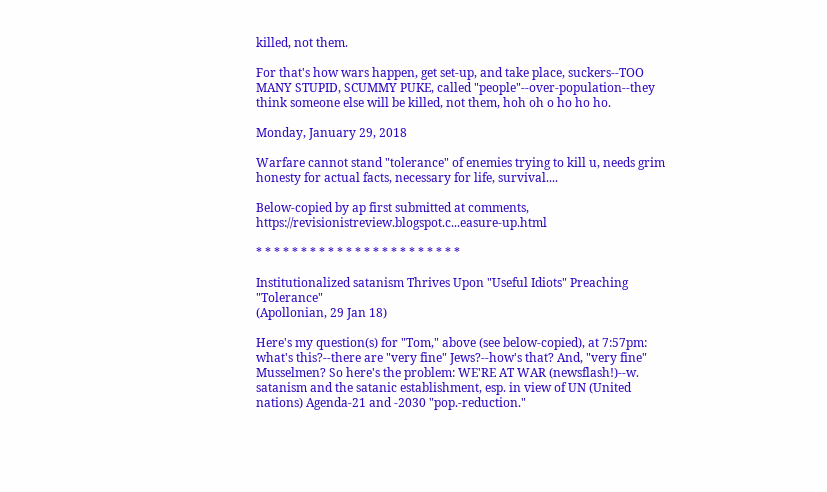killed, not them.

For that's how wars happen, get set-up, and take place, suckers--TOO MANY STUPID, SCUMMY PUKE, called "people"--over-population--they think someone else will be killed, not them, hoh oh o ho ho ho.

Monday, January 29, 2018

Warfare cannot stand "tolerance" of enemies trying to kill u, needs grim honesty for actual facts, necessary for life, survival....

Below-copied by ap first submitted at comments, https://revisionistreview.blogspot.c...easure-up.html

* * * * * * * * * * * * * * * * * * * * * * *

Institutionalized satanism Thrives Upon "Useful Idiots" Preaching "Tolerance"
(Apollonian, 29 Jan 18)

Here's my question(s) for "Tom," above (see below-copied), at 7:57pm: what's this?--there are "very fine" Jews?--how's that? And, "very fine" Musselmen? So here's the problem: WE'RE AT WAR (newsflash!)--w. satanism and the satanic establishment, esp. in view of UN (United nations) Agenda-21 and -2030 "pop.-reduction."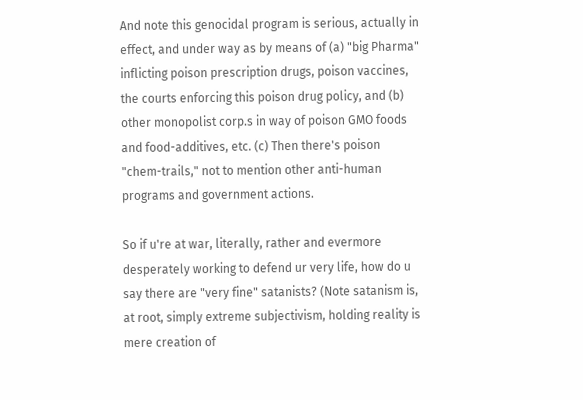And note this genocidal program is serious, actually in effect, and under way as by means of (a) "big Pharma" inflicting poison prescription drugs, poison vaccines, the courts enforcing this poison drug policy, and (b) other monopolist corp.s in way of poison GMO foods and food-additives, etc. (c) Then there's poison "chem-trails," not to mention other anti-human programs and government actions.

So if u're at war, literally, rather and evermore desperately working to defend ur very life, how do u say there are "very fine" satanists? (Note satanism is, at root, simply extreme subjectivism, holding reality is mere creation of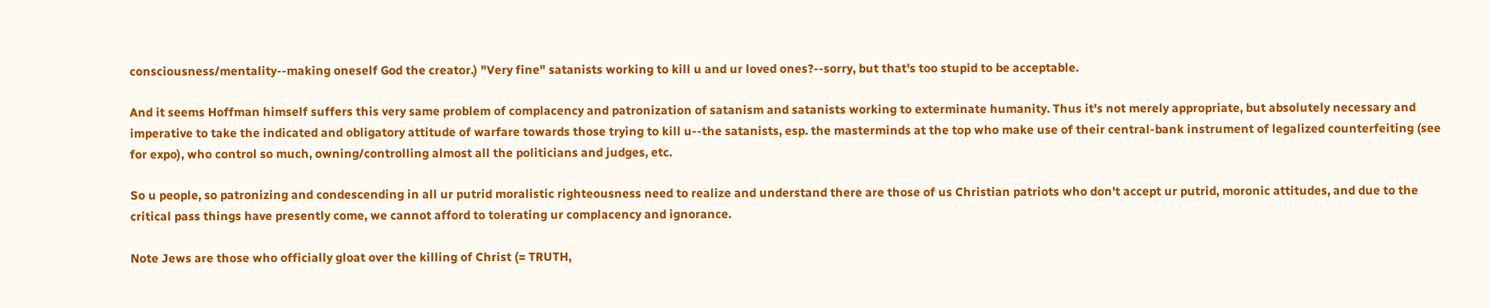consciousness/mentality--making oneself God the creator.) "Very fine" satanists working to kill u and ur loved ones?--sorry, but that's too stupid to be acceptable.

And it seems Hoffman himself suffers this very same problem of complacency and patronization of satanism and satanists working to exterminate humanity. Thus it's not merely appropriate, but absolutely necessary and imperative to take the indicated and obligatory attitude of warfare towards those trying to kill u--the satanists, esp. the masterminds at the top who make use of their central-bank instrument of legalized counterfeiting (see for expo), who control so much, owning/controlling almost all the politicians and judges, etc.

So u people, so patronizing and condescending in all ur putrid moralistic righteousness need to realize and understand there are those of us Christian patriots who don't accept ur putrid, moronic attitudes, and due to the critical pass things have presently come, we cannot afford to tolerating ur complacency and ignorance.

Note Jews are those who officially gloat over the killing of Christ (= TRUTH,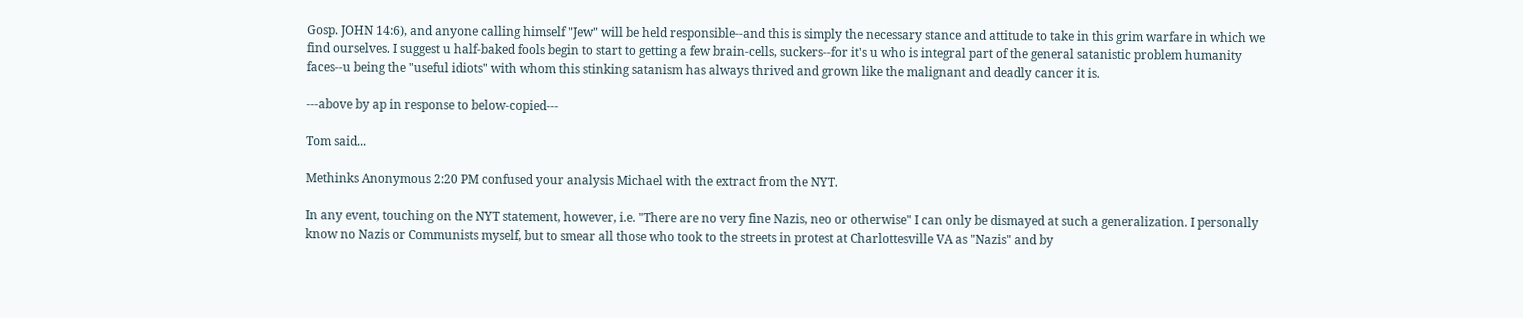Gosp. JOHN 14:6), and anyone calling himself "Jew" will be held responsible--and this is simply the necessary stance and attitude to take in this grim warfare in which we find ourselves. I suggest u half-baked fools begin to start to getting a few brain-cells, suckers--for it's u who is integral part of the general satanistic problem humanity faces--u being the "useful idiots" with whom this stinking satanism has always thrived and grown like the malignant and deadly cancer it is.

---above by ap in response to below-copied---

Tom said...

Methinks Anonymous 2:20 PM confused your analysis Michael with the extract from the NYT.

In any event, touching on the NYT statement, however, i.e. "There are no very fine Nazis, neo or otherwise" I can only be dismayed at such a generalization. I personally know no Nazis or Communists myself, but to smear all those who took to the streets in protest at Charlottesville VA as "Nazis" and by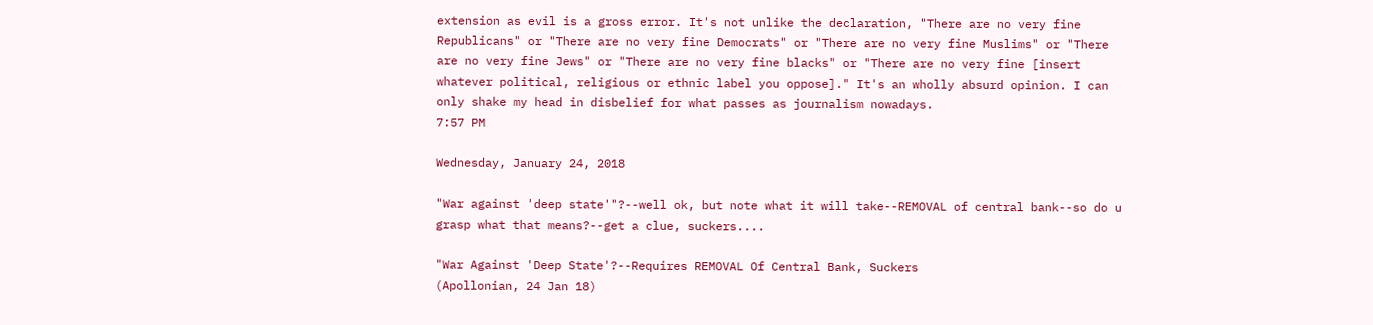extension as evil is a gross error. It's not unlike the declaration, "There are no very fine Republicans" or "There are no very fine Democrats" or "There are no very fine Muslims" or "There are no very fine Jews" or "There are no very fine blacks" or "There are no very fine [insert whatever political, religious or ethnic label you oppose]." It's an wholly absurd opinion. I can only shake my head in disbelief for what passes as journalism nowadays.
7:57 PM

Wednesday, January 24, 2018

"War against 'deep state'"?--well ok, but note what it will take--REMOVAL of central bank--so do u grasp what that means?--get a clue, suckers....

"War Against 'Deep State'?--Requires REMOVAL Of Central Bank, Suckers
(Apollonian, 24 Jan 18)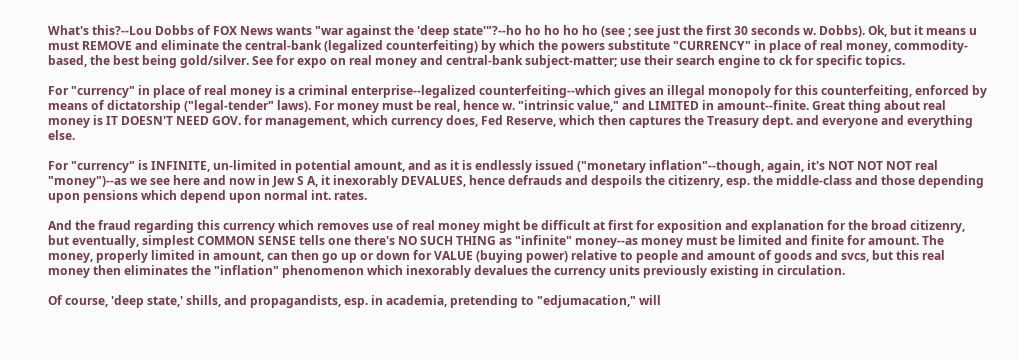What's this?--Lou Dobbs of FOX News wants "war against the 'deep state'"?--ho ho ho ho ho (see ; see just the first 30 seconds w. Dobbs). Ok, but it means u must REMOVE and eliminate the central-bank (legalized counterfeiting) by which the powers substitute "CURRENCY" in place of real money, commodity-based, the best being gold/silver. See for expo on real money and central-bank subject-matter; use their search engine to ck for specific topics.

For "currency" in place of real money is a criminal enterprise--legalized counterfeiting--which gives an illegal monopoly for this counterfeiting, enforced by means of dictatorship ("legal-tender" laws). For money must be real, hence w. "intrinsic value," and LIMITED in amount--finite. Great thing about real money is IT DOESN'T NEED GOV. for management, which currency does, Fed Reserve, which then captures the Treasury dept. and everyone and everything else.

For "currency" is INFINITE, un-limited in potential amount, and as it is endlessly issued ("monetary inflation"--though, again, it's NOT NOT NOT real "money")--as we see here and now in Jew S A, it inexorably DEVALUES, hence defrauds and despoils the citizenry, esp. the middle-class and those depending upon pensions which depend upon normal int. rates.

And the fraud regarding this currency which removes use of real money might be difficult at first for exposition and explanation for the broad citizenry, but eventually, simplest COMMON SENSE tells one there's NO SUCH THING as "infinite" money--as money must be limited and finite for amount. The money, properly limited in amount, can then go up or down for VALUE (buying power) relative to people and amount of goods and svcs, but this real money then eliminates the "inflation" phenomenon which inexorably devalues the currency units previously existing in circulation.

Of course, 'deep state,' shills, and propagandists, esp. in academia, pretending to "edjumacation," will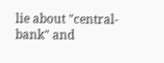lie about "central-bank" and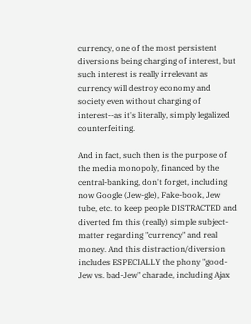currency, one of the most persistent diversions being charging of interest, but such interest is really irrelevant as currency will destroy economy and society even without charging of interest--as it's literally, simply legalized counterfeiting.

And in fact, such then is the purpose of the media monopoly, financed by the central-banking, don't forget, including now Google (Jew-gle), Fake-book, Jew tube, etc. to keep people DISTRACTED and diverted fm this (really) simple subject-matter regarding "currency" and real money. And this distraction/diversion includes ESPECIALLY the phony "good-Jew vs. bad-Jew" charade, including Ajax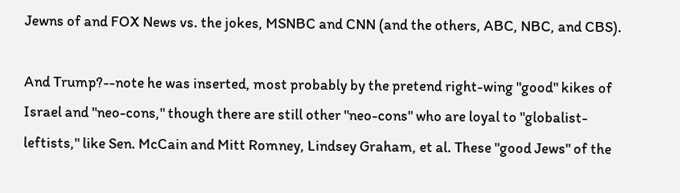Jewns of and FOX News vs. the jokes, MSNBC and CNN (and the others, ABC, NBC, and CBS).

And Trump?--note he was inserted, most probably by the pretend right-wing "good" kikes of Israel and "neo-cons," though there are still other "neo-cons" who are loyal to "globalist-leftists," like Sen. McCain and Mitt Romney, Lindsey Graham, et al. These "good Jews" of the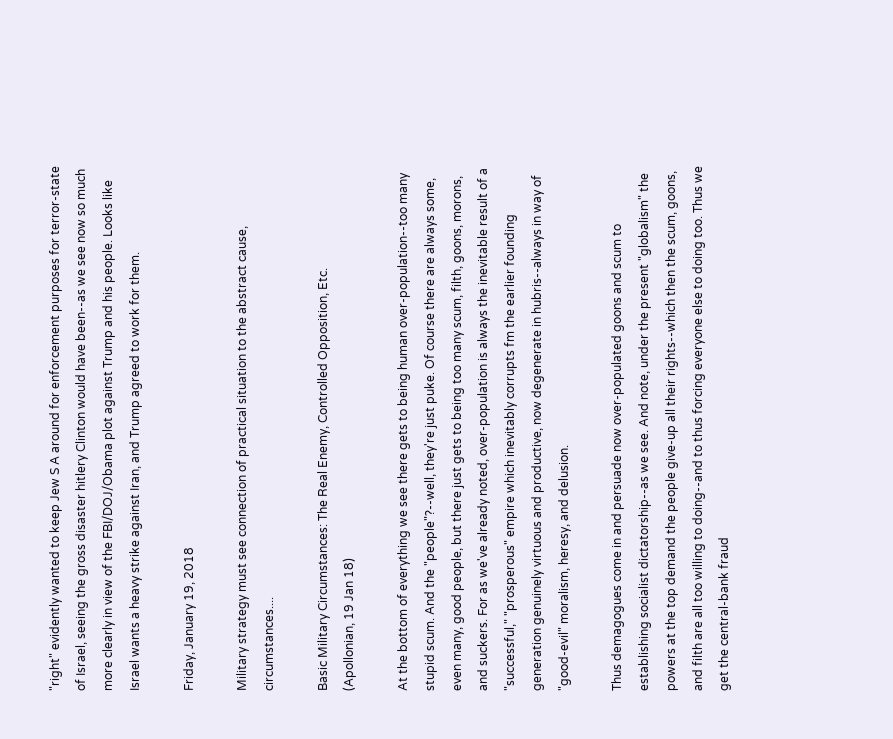"right" evidently wanted to keep Jew S A around for enforcement purposes for terror-state of Israel, seeing the gross disaster hitlery Clinton would have been--as we see now so much more clearly in view of the FBI/DOJ/Obama plot against Trump and his people. Looks like Israel wants a heavy strike against Iran, and Trump agreed to work for them.

Friday, January 19, 2018

Military strategy must see connection of practical situation to the abstract cause, circumstances....

Basic Military Circumstances: The Real Enemy, Controlled Opposition, Etc.
(Apollonian, 19 Jan 18)

At the bottom of everything we see there gets to being human over-population--too many stupid scum. And the "people"?--well, they're just puke. Of course there are always some, even many, good people, but there just gets to being too many scum, filth, goons, morons, and suckers. For as we've already noted, over-population is always the inevitable result of a "successful," "prosperous" empire which inevitably corrupts fm the earlier founding generation genuinely virtuous and productive, now degenerate in hubris--always in way of "good-evil" moralism, heresy, and delusion.

Thus demagogues come in and persuade now over-populated goons and scum to establishing socialist dictatorship--as we see. And note, under the present "globalism" the powers at the top demand the people give-up all their rights--which then the scum, goons, and filth are all too willing to doing--and to thus forcing everyone else to doing too. Thus we get the central-bank fraud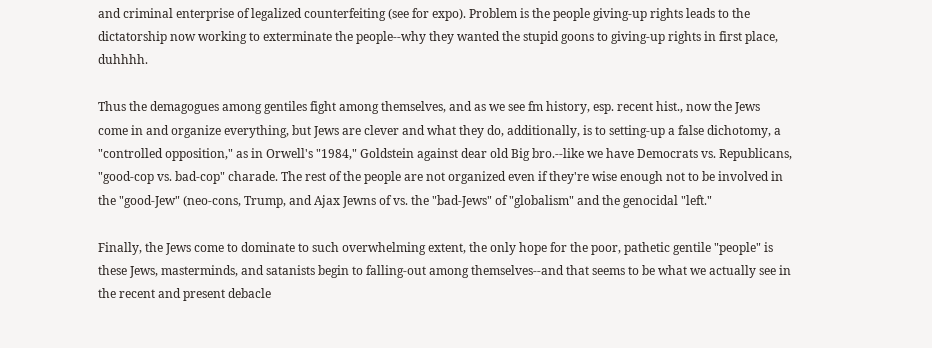and criminal enterprise of legalized counterfeiting (see for expo). Problem is the people giving-up rights leads to the dictatorship now working to exterminate the people--why they wanted the stupid goons to giving-up rights in first place, duhhhh.

Thus the demagogues among gentiles fight among themselves, and as we see fm history, esp. recent hist., now the Jews come in and organize everything, but Jews are clever and what they do, additionally, is to setting-up a false dichotomy, a "controlled opposition," as in Orwell's "1984," Goldstein against dear old Big bro.--like we have Democrats vs. Republicans, "good-cop vs. bad-cop" charade. The rest of the people are not organized even if they're wise enough not to be involved in the "good-Jew" (neo-cons, Trump, and Ajax Jewns of vs. the "bad-Jews" of "globalism" and the genocidal "left."

Finally, the Jews come to dominate to such overwhelming extent, the only hope for the poor, pathetic gentile "people" is these Jews, masterminds, and satanists begin to falling-out among themselves--and that seems to be what we actually see in the recent and present debacle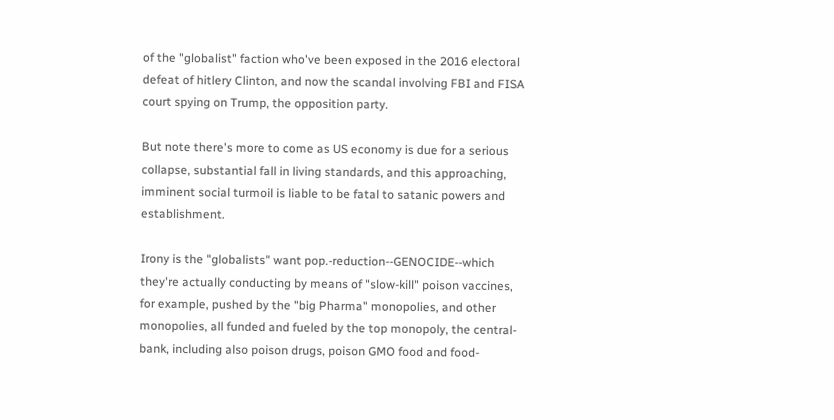of the "globalist" faction who've been exposed in the 2016 electoral defeat of hitlery Clinton, and now the scandal involving FBI and FISA court spying on Trump, the opposition party.

But note there's more to come as US economy is due for a serious collapse, substantial fall in living standards, and this approaching, imminent social turmoil is liable to be fatal to satanic powers and establishment.

Irony is the "globalists" want pop.-reduction--GENOCIDE--which they're actually conducting by means of "slow-kill" poison vaccines, for example, pushed by the "big Pharma" monopolies, and other monopolies, all funded and fueled by the top monopoly, the central-bank, including also poison drugs, poison GMO food and food-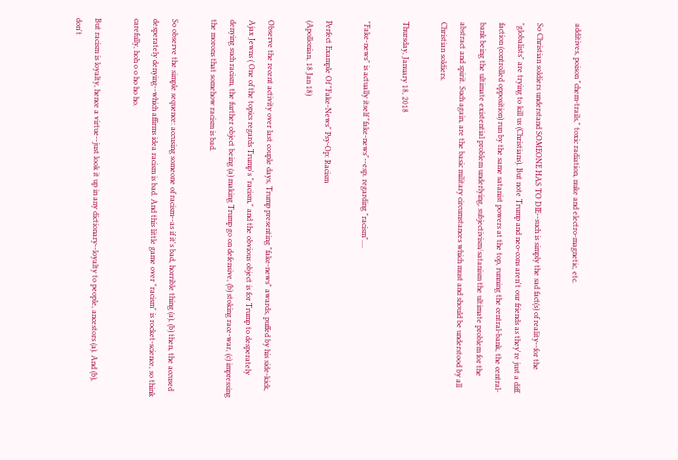additives, poison "chem-trails," toxic radiation, nuke and electro-magnetic, etc.

So Christian soldiers understand SOMEONE HAS TO DIE--such is simply the sad fact(s) of reality--for the "globalists" are trying to kill us (Christians). But note Trump and neo-cons aren't our friends as they're just a diff. faction (controlled opposition) run by the same satanist powers at the top, running the central-bank, the central-bank being the ultimate existential problem underlying, subjectivism/satanism the ultimate problem for the abstract and spirit. Such again, are the basic military circumstances which must and should be understood by all Christian soldiers.

Thursday, January 18, 2018

"Fake-news" is actually itself "fake-news"--esp. regarding "racism"....

Perfect Example Of "Fake-News" Psy-Op: Racism
(Apollonian, 18 Jan 18)

Observe the recent activity over last couple days, Trump presenting "fake-news" awards, puffed by his side-kick, Ajax Jewns ( One of the topics regards Trump's "racism," and the obvious object is for Trump to desperately denying such racism, the further object being (a) making Trump go on defensive, (b) stoking race-war, (c) impressing the morons that somehow racism is bad.

So observe the simple sequence: accusing someone of racism--as if it's bad, horrible thing (a), (b) then, the accused desperately denying--which affirms idea racism is bad. And this little game over "racism" is rocket-science, so think carefully, hoh o o ho ho ho.

But racism is loyalty, hence a virtue--just look it up in any dictionary--loyalty to people, ancestors (a). And (b), don't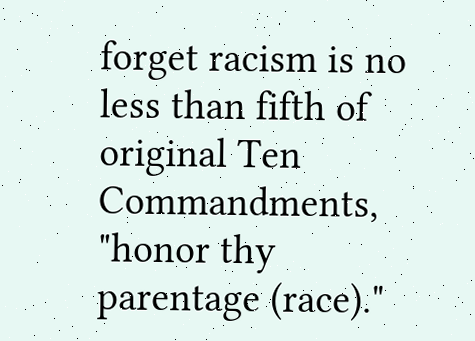forget racism is no less than fifth of original Ten Commandments, "honor thy parentage (race)."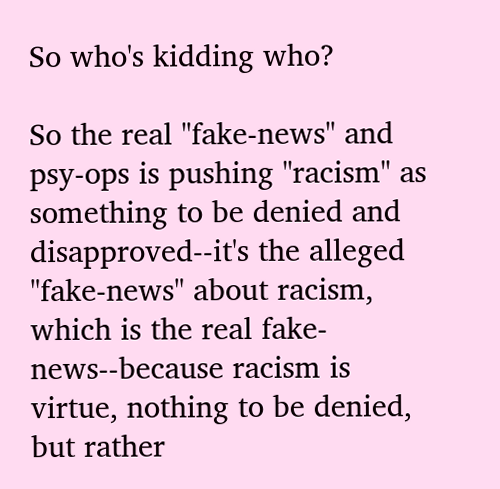So who's kidding who?

So the real "fake-news" and psy-ops is pushing "racism" as something to be denied and disapproved--it's the alleged "fake-news" about racism, which is the real fake-news--because racism is virtue, nothing to be denied, but rather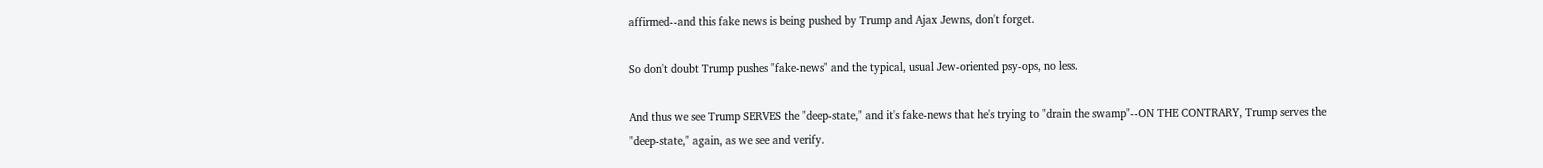affirmed--and this fake news is being pushed by Trump and Ajax Jewns, don't forget.

So don't doubt Trump pushes "fake-news" and the typical, usual Jew-oriented psy-ops, no less.

And thus we see Trump SERVES the "deep-state," and it's fake-news that he's trying to "drain the swamp"--ON THE CONTRARY, Trump serves the "deep-state," again, as we see and verify.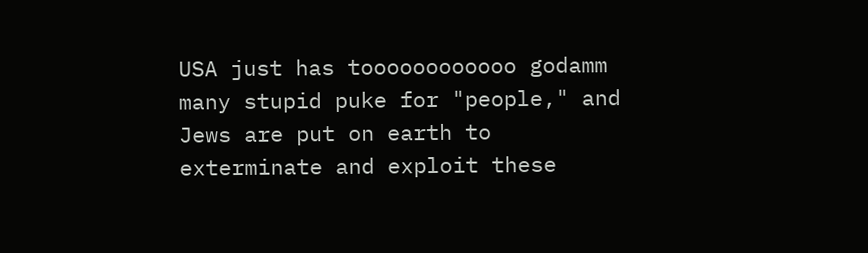USA just has toooooooooooo godamm many stupid puke for "people," and Jews are put on earth to exterminate and exploit these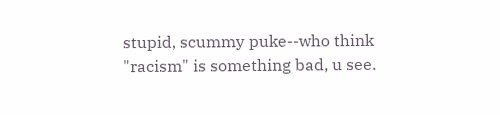stupid, scummy puke--who think "racism" is something bad, u see.